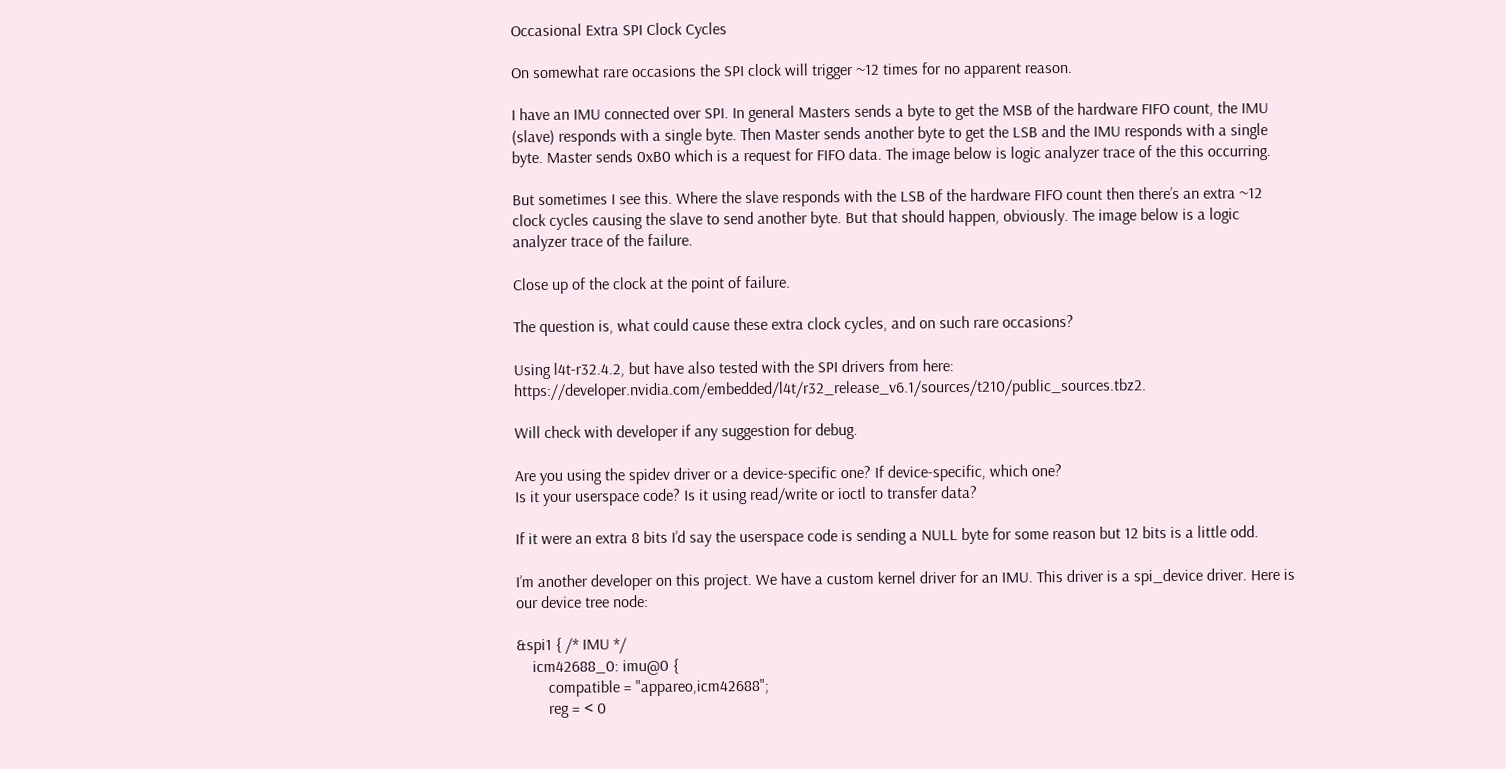Occasional Extra SPI Clock Cycles

On somewhat rare occasions the SPI clock will trigger ~12 times for no apparent reason.

I have an IMU connected over SPI. In general Masters sends a byte to get the MSB of the hardware FIFO count, the IMU (slave) responds with a single byte. Then Master sends another byte to get the LSB and the IMU responds with a single byte. Master sends 0xB0 which is a request for FIFO data. The image below is logic analyzer trace of the this occurring.

But sometimes I see this. Where the slave responds with the LSB of the hardware FIFO count then there’s an extra ~12 clock cycles causing the slave to send another byte. But that should happen, obviously. The image below is a logic analyzer trace of the failure.

Close up of the clock at the point of failure.

The question is, what could cause these extra clock cycles, and on such rare occasions?

Using l4t-r32.4.2, but have also tested with the SPI drivers from here: https://developer.nvidia.com/embedded/l4t/r32_release_v6.1/sources/t210/public_sources.tbz2.

Will check with developer if any suggestion for debug.

Are you using the spidev driver or a device-specific one? If device-specific, which one?
Is it your userspace code? Is it using read/write or ioctl to transfer data?

If it were an extra 8 bits I’d say the userspace code is sending a NULL byte for some reason but 12 bits is a little odd.

I’m another developer on this project. We have a custom kernel driver for an IMU. This driver is a spi_device driver. Here is our device tree node:

&spi1 { /* IMU */
    icm42688_0: imu@0 {
        compatible = "appareo,icm42688";
        reg = < 0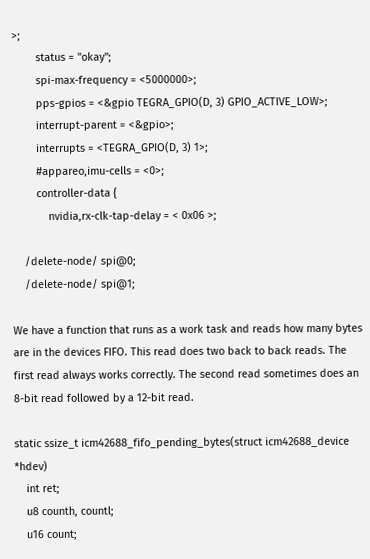>;
        status = "okay";
        spi-max-frequency = <5000000>;
        pps-gpios = <&gpio TEGRA_GPIO(D, 3) GPIO_ACTIVE_LOW>;
        interrupt-parent = <&gpio>;
        interrupts = <TEGRA_GPIO(D, 3) 1>;
        #appareo,imu-cells = <0>;
        controller-data {
            nvidia,rx-clk-tap-delay = < 0x06 >;

    /delete-node/ spi@0;
    /delete-node/ spi@1;

We have a function that runs as a work task and reads how many bytes are in the devices FIFO. This read does two back to back reads. The first read always works correctly. The second read sometimes does an 8-bit read followed by a 12-bit read.

static ssize_t icm42688_fifo_pending_bytes(struct icm42688_device *hdev)
    int ret;
    u8 counth, countl;
    u16 count;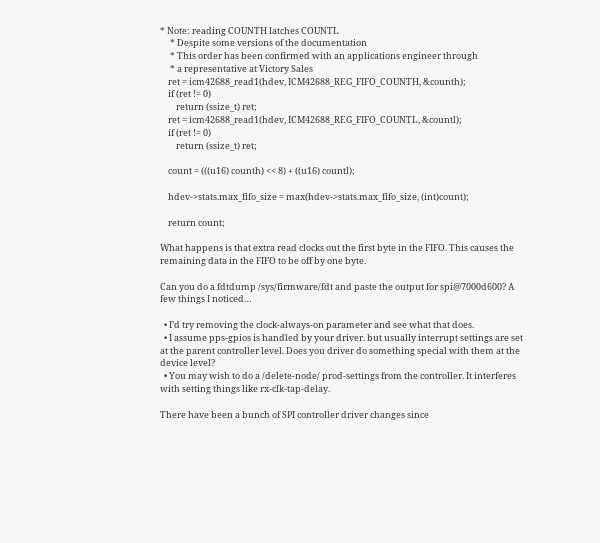* Note: reading COUNTH latches COUNTL
     * Despite some versions of the documentation
     * This order has been confirmed with an applications engineer through
     * a representative at Victory Sales
    ret = icm42688_read1(hdev, ICM42688_REG_FIFO_COUNTH, &counth);
    if (ret != 0)
        return (ssize_t) ret;
    ret = icm42688_read1(hdev, ICM42688_REG_FIFO_COUNTL, &countl);
    if (ret != 0)
        return (ssize_t) ret;

    count = (((u16) counth) << 8) + ((u16) countl);

    hdev->stats.max_fifo_size = max(hdev->stats.max_fifo_size, (int)count);

    return count;

What happens is that extra read clocks out the first byte in the FIFO. This causes the remaining data in the FIFO to be off by one byte.

Can you do a fdtdump /sys/firmware/fdt and paste the output for spi@7000d600? A few things I noticed…

  • I’d try removing the clock-always-on parameter and see what that does.
  • I assume pps-gpios is handled by your driver. but usually interrupt settings are set at the parent controller level. Does you driver do something special with them at the device level?
  • You may wish to do a /delete-node/ prod-settings from the controller. It interferes with setting things like rx-clk-tap-delay.

There have been a bunch of SPI controller driver changes since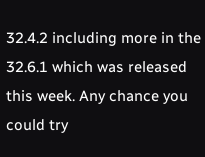32.4.2 including more in the 32.6.1 which was released this week. Any chance you could try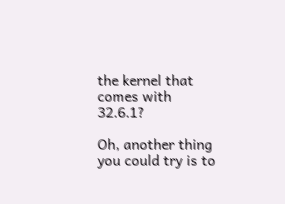the kernel that comes with 32.6.1?

Oh, another thing you could try is to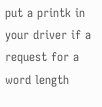put a printk in your driver if a request for a word length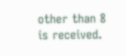other than 8 is received.